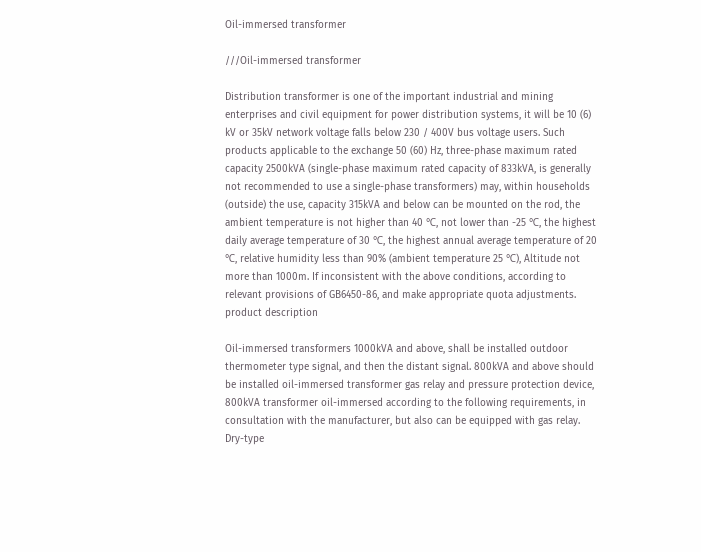Oil-immersed transformer

///Oil-immersed transformer

Distribution transformer is one of the important industrial and mining enterprises and civil equipment for power distribution systems, it will be 10 (6) kV or 35kV network voltage falls below 230 / 400V bus voltage users. Such products applicable to the exchange 50 (60) Hz, three-phase maximum rated capacity 2500kVA (single-phase maximum rated capacity of 833kVA, is generally not recommended to use a single-phase transformers) may, within households (outside) the use, capacity 315kVA and below can be mounted on the rod, the ambient temperature is not higher than 40 ℃, not lower than -25 ℃, the highest daily average temperature of 30 ℃, the highest annual average temperature of 20 ℃, relative humidity less than 90% (ambient temperature 25 ℃), Altitude not more than 1000m. If inconsistent with the above conditions, according to relevant provisions of GB6450-86, and make appropriate quota adjustments.
product description

Oil-immersed transformers 1000kVA and above, shall be installed outdoor thermometer type signal, and then the distant signal. 800kVA and above should be installed oil-immersed transformer gas relay and pressure protection device, 800kVA transformer oil-immersed according to the following requirements, in consultation with the manufacturer, but also can be equipped with gas relay. Dry-type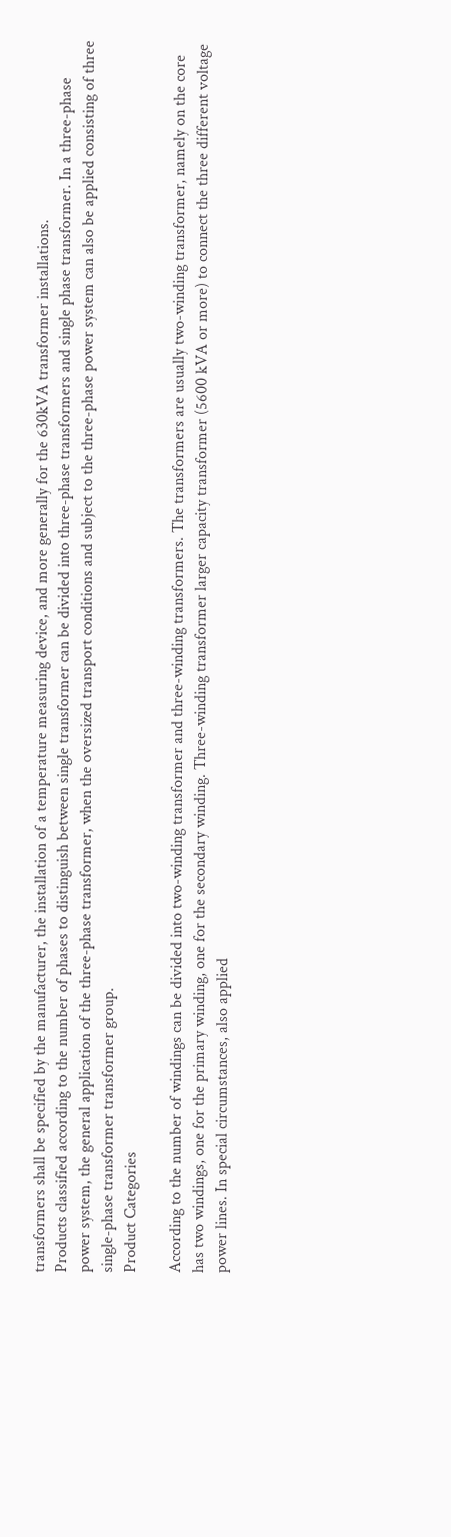transformers shall be specified by the manufacturer, the installation of a temperature measuring device, and more generally for the 630kVA transformer installations.
Products classified according to the number of phases to distinguish between single transformer can be divided into three-phase transformers and single phase transformer. In a three-phase power system, the general application of the three-phase transformer, when the oversized transport conditions and subject to the three-phase power system can also be applied consisting of three single-phase transformer transformer group.
Product Categories

According to the number of windings can be divided into two-winding transformer and three-winding transformers. The transformers are usually two-winding transformer, namely on the core has two windings, one for the primary winding, one for the secondary winding. Three-winding transformer larger capacity transformer (5600 kVA or more) to connect the three different voltage power lines. In special circumstances, also applied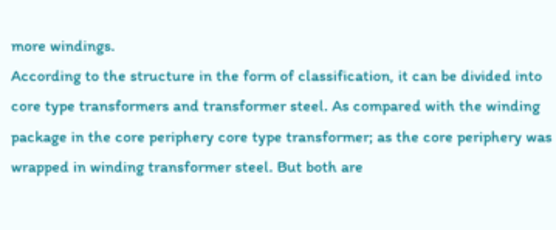more windings.
According to the structure in the form of classification, it can be divided into core type transformers and transformer steel. As compared with the winding package in the core periphery core type transformer; as the core periphery was wrapped in winding transformer steel. But both are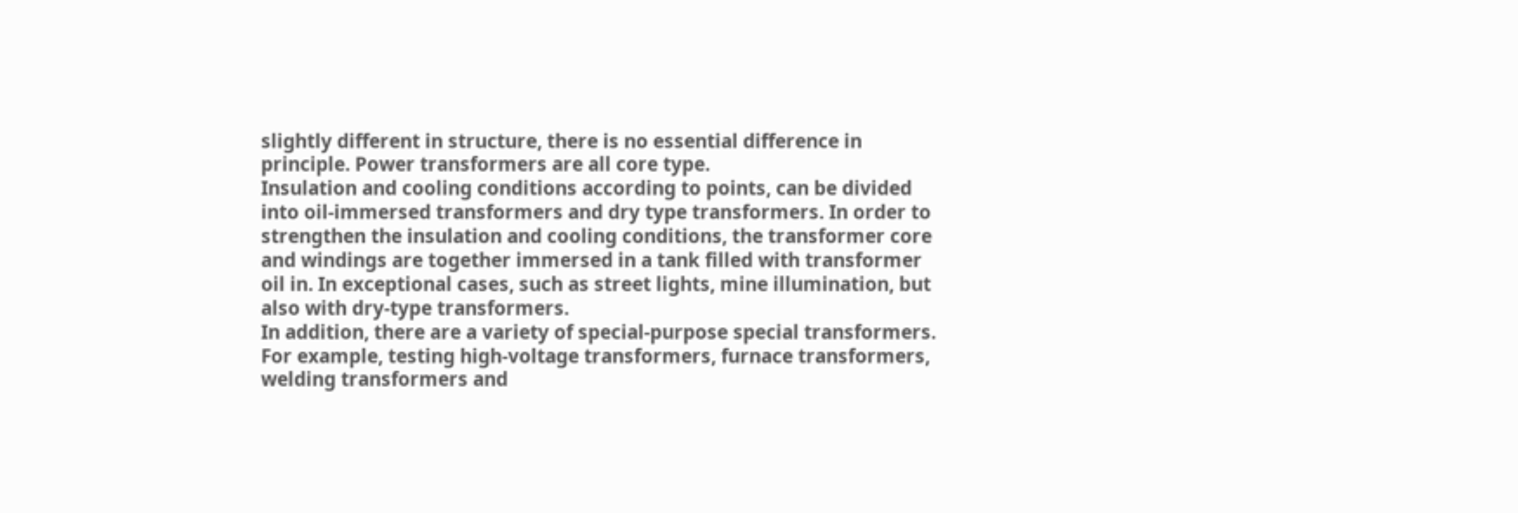slightly different in structure, there is no essential difference in principle. Power transformers are all core type.
Insulation and cooling conditions according to points, can be divided into oil-immersed transformers and dry type transformers. In order to strengthen the insulation and cooling conditions, the transformer core and windings are together immersed in a tank filled with transformer oil in. In exceptional cases, such as street lights, mine illumination, but also with dry-type transformers.
In addition, there are a variety of special-purpose special transformers. For example, testing high-voltage transformers, furnace transformers, welding transformers and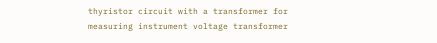thyristor circuit with a transformer for measuring instrument voltage transformer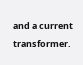and a current transformer.